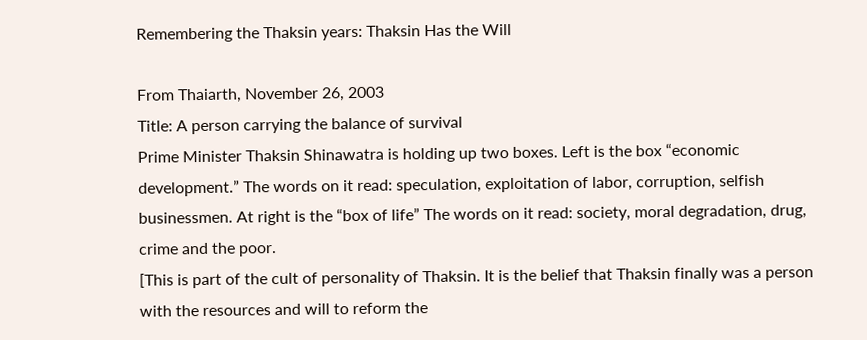Remembering the Thaksin years: Thaksin Has the Will

From Thaiarth, November 26, 2003
Title: A person carrying the balance of survival
Prime Minister Thaksin Shinawatra is holding up two boxes. Left is the box “economic development.” The words on it read: speculation, exploitation of labor, corruption, selfish businessmen. At right is the “box of life” The words on it read: society, moral degradation, drug, crime and the poor.
[This is part of the cult of personality of Thaksin. It is the belief that Thaksin finally was a person with the resources and will to reform the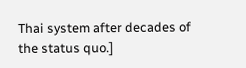Thai system after decades of the status quo.]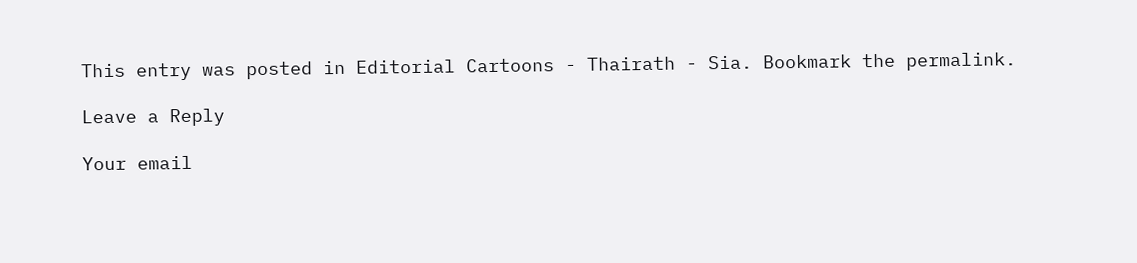This entry was posted in Editorial Cartoons - Thairath - Sia. Bookmark the permalink.

Leave a Reply

Your email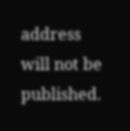address will not be published.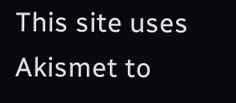This site uses Akismet to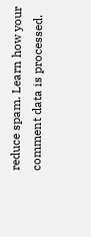reduce spam. Learn how your comment data is processed.